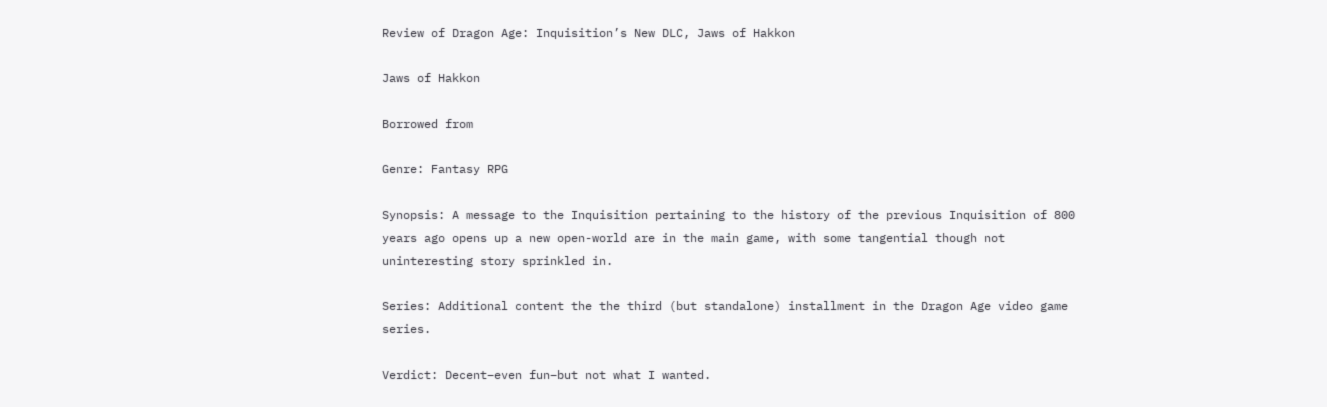Review of Dragon Age: Inquisition’s New DLC, Jaws of Hakkon

Jaws of Hakkon

Borrowed from

Genre: Fantasy RPG

Synopsis: A message to the Inquisition pertaining to the history of the previous Inquisition of 800 years ago opens up a new open-world are in the main game, with some tangential though not uninteresting story sprinkled in.

Series: Additional content the the third (but standalone) installment in the Dragon Age video game series.

Verdict: Decent–even fun–but not what I wanted.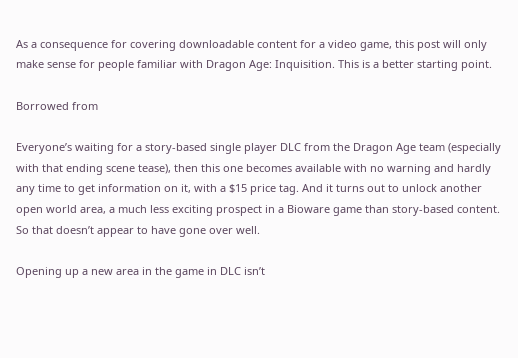As a consequence for covering downloadable content for a video game, this post will only make sense for people familiar with Dragon Age: Inquisition. This is a better starting point.

Borrowed from

Everyone’s waiting for a story-based single player DLC from the Dragon Age team (especially with that ending scene tease), then this one becomes available with no warning and hardly any time to get information on it, with a $15 price tag. And it turns out to unlock another open world area, a much less exciting prospect in a Bioware game than story-based content. So that doesn’t appear to have gone over well.

Opening up a new area in the game in DLC isn’t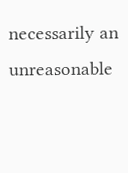necessarily an unreasonable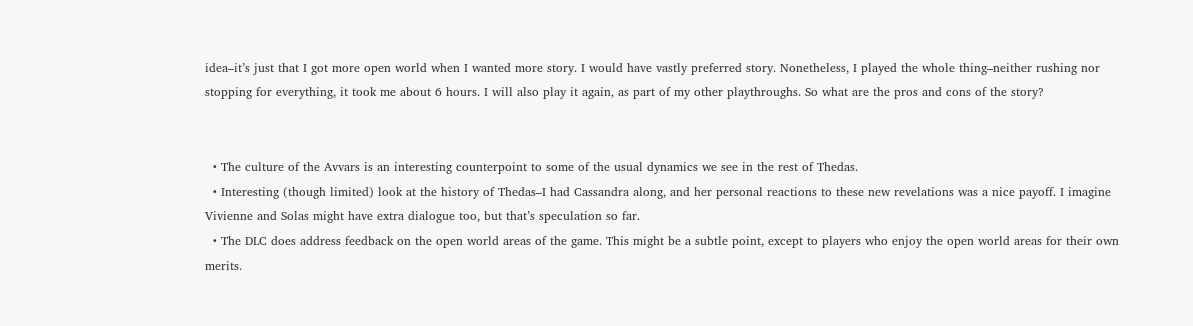idea–it’s just that I got more open world when I wanted more story. I would have vastly preferred story. Nonetheless, I played the whole thing–neither rushing nor stopping for everything, it took me about 6 hours. I will also play it again, as part of my other playthroughs. So what are the pros and cons of the story?


  • The culture of the Avvars is an interesting counterpoint to some of the usual dynamics we see in the rest of Thedas.
  • Interesting (though limited) look at the history of Thedas–I had Cassandra along, and her personal reactions to these new revelations was a nice payoff. I imagine Vivienne and Solas might have extra dialogue too, but that’s speculation so far.
  • The DLC does address feedback on the open world areas of the game. This might be a subtle point, except to players who enjoy the open world areas for their own merits.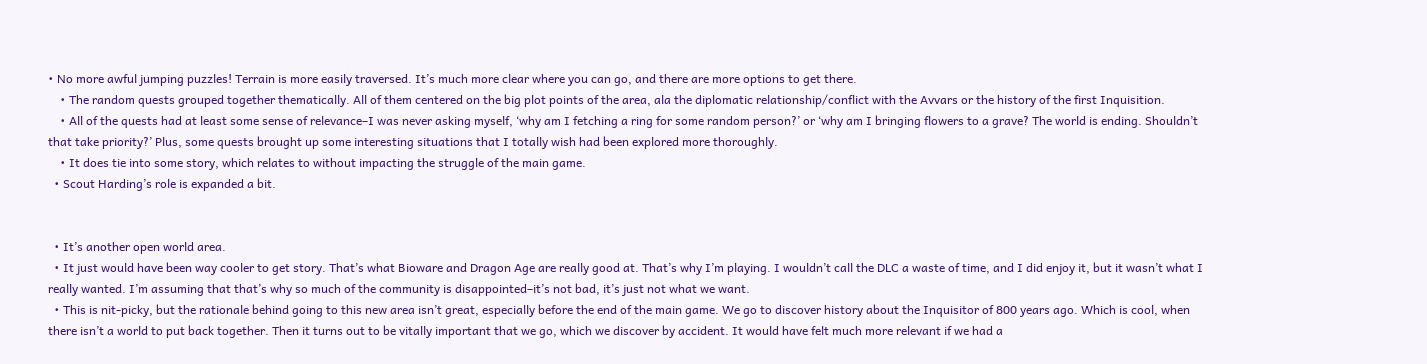• No more awful jumping puzzles! Terrain is more easily traversed. It’s much more clear where you can go, and there are more options to get there.
    • The random quests grouped together thematically. All of them centered on the big plot points of the area, ala the diplomatic relationship/conflict with the Avvars or the history of the first Inquisition.
    • All of the quests had at least some sense of relevance–I was never asking myself, ‘why am I fetching a ring for some random person?’ or ‘why am I bringing flowers to a grave? The world is ending. Shouldn’t that take priority?’ Plus, some quests brought up some interesting situations that I totally wish had been explored more thoroughly.
    • It does tie into some story, which relates to without impacting the struggle of the main game.
  • Scout Harding’s role is expanded a bit.


  • It’s another open world area.
  • It just would have been way cooler to get story. That’s what Bioware and Dragon Age are really good at. That’s why I’m playing. I wouldn’t call the DLC a waste of time, and I did enjoy it, but it wasn’t what I really wanted. I’m assuming that that’s why so much of the community is disappointed–it’s not bad, it’s just not what we want.
  • This is nit-picky, but the rationale behind going to this new area isn’t great, especially before the end of the main game. We go to discover history about the Inquisitor of 800 years ago. Which is cool, when there isn’t a world to put back together. Then it turns out to be vitally important that we go, which we discover by accident. It would have felt much more relevant if we had a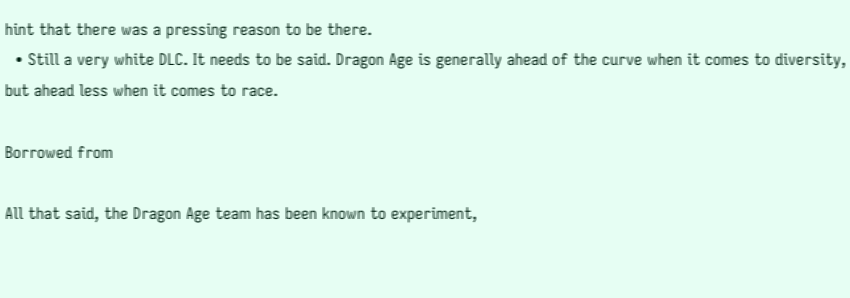hint that there was a pressing reason to be there.
  • Still a very white DLC. It needs to be said. Dragon Age is generally ahead of the curve when it comes to diversity, but ahead less when it comes to race.

Borrowed from

All that said, the Dragon Age team has been known to experiment,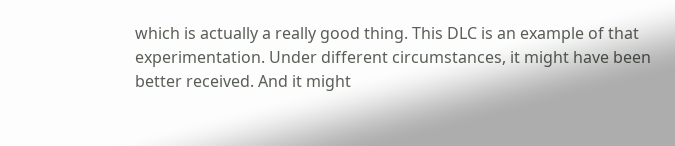which is actually a really good thing. This DLC is an example of that experimentation. Under different circumstances, it might have been better received. And it might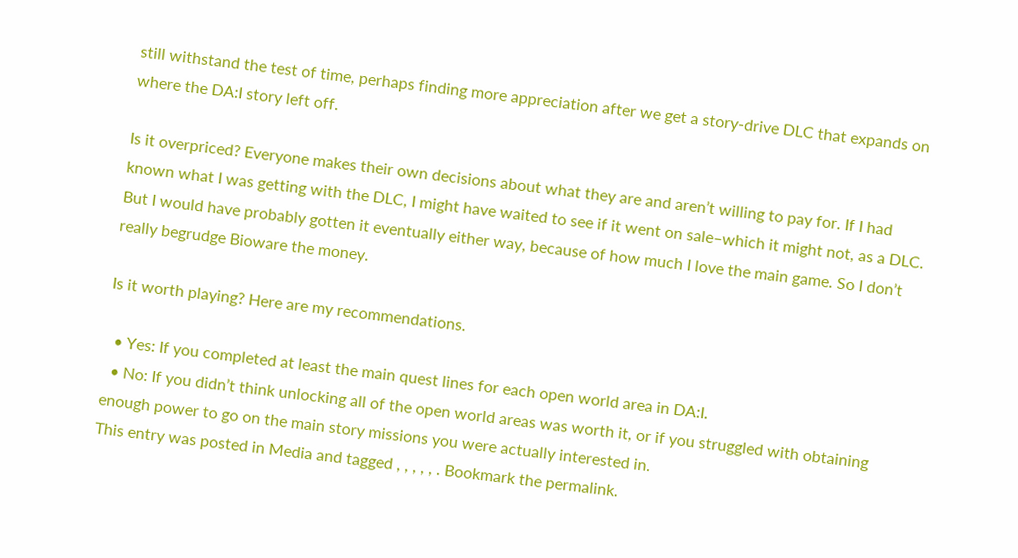still withstand the test of time, perhaps finding more appreciation after we get a story-drive DLC that expands on where the DA:I story left off.

Is it overpriced? Everyone makes their own decisions about what they are and aren’t willing to pay for. If I had known what I was getting with the DLC, I might have waited to see if it went on sale–which it might not, as a DLC. But I would have probably gotten it eventually either way, because of how much I love the main game. So I don’t really begrudge Bioware the money.

Is it worth playing? Here are my recommendations.

  • Yes: If you completed at least the main quest lines for each open world area in DA:I.
  • No: If you didn’t think unlocking all of the open world areas was worth it, or if you struggled with obtaining enough power to go on the main story missions you were actually interested in.
This entry was posted in Media and tagged , , , , , . Bookmark the permalink.